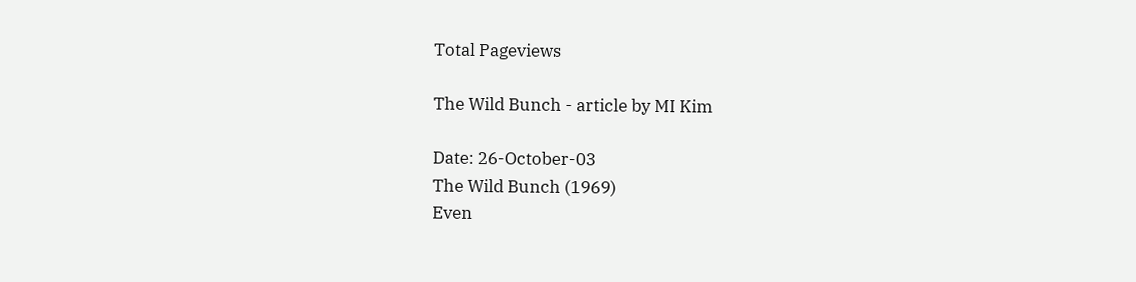Total Pageviews

The Wild Bunch - article by MI Kim

Date: 26-October-03
The Wild Bunch (1969)
Even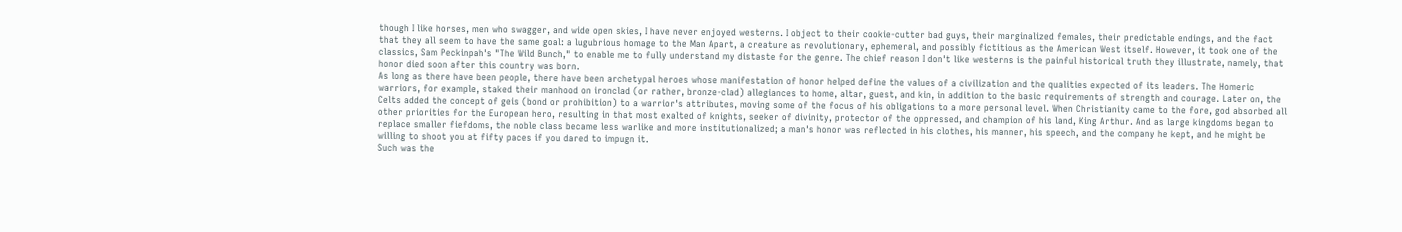though I like horses, men who swagger, and wide open skies, I have never enjoyed westerns. I object to their cookie-cutter bad guys, their marginalized females, their predictable endings, and the fact that they all seem to have the same goal: a lugubrious homage to the Man Apart, a creature as revolutionary, ephemeral, and possibly fictitious as the American West itself. However, it took one of the classics, Sam Peckinpah's "The Wild Bunch," to enable me to fully understand my distaste for the genre. The chief reason I don't like westerns is the painful historical truth they illustrate, namely, that honor died soon after this country was born.
As long as there have been people, there have been archetypal heroes whose manifestation of honor helped define the values of a civilization and the qualities expected of its leaders. The Homeric warriors, for example, staked their manhood on ironclad (or rather, bronze-clad) allegiances to home, altar, guest, and kin, in addition to the basic requirements of strength and courage. Later on, the Celts added the concept of geis (bond or prohibition) to a warrior's attributes, moving some of the focus of his obligations to a more personal level. When Christianity came to the fore, god absorbed all other priorities for the European hero, resulting in that most exalted of knights, seeker of divinity, protector of the oppressed, and champion of his land, King Arthur. And as large kingdoms began to replace smaller fiefdoms, the noble class became less warlike and more institutionalized; a man's honor was reflected in his clothes, his manner, his speech, and the company he kept, and he might be willing to shoot you at fifty paces if you dared to impugn it.
Such was the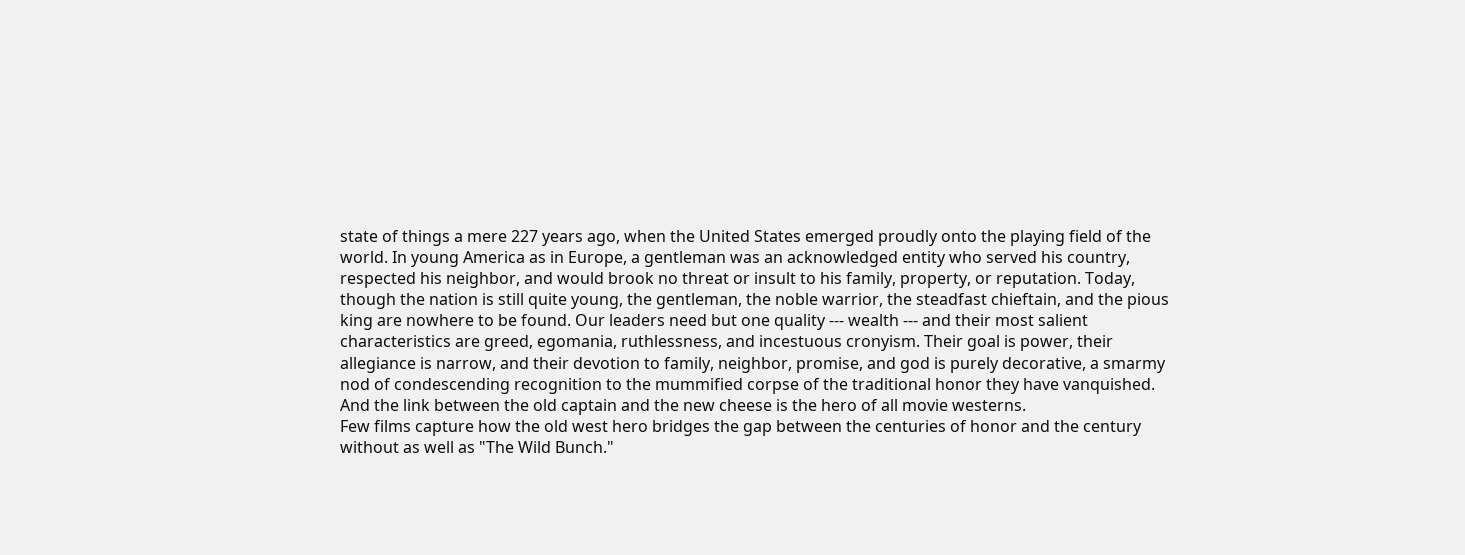state of things a mere 227 years ago, when the United States emerged proudly onto the playing field of the world. In young America as in Europe, a gentleman was an acknowledged entity who served his country, respected his neighbor, and would brook no threat or insult to his family, property, or reputation. Today, though the nation is still quite young, the gentleman, the noble warrior, the steadfast chieftain, and the pious king are nowhere to be found. Our leaders need but one quality --- wealth --- and their most salient characteristics are greed, egomania, ruthlessness, and incestuous cronyism. Their goal is power, their allegiance is narrow, and their devotion to family, neighbor, promise, and god is purely decorative, a smarmy nod of condescending recognition to the mummified corpse of the traditional honor they have vanquished. And the link between the old captain and the new cheese is the hero of all movie westerns.
Few films capture how the old west hero bridges the gap between the centuries of honor and the century without as well as "The Wild Bunch."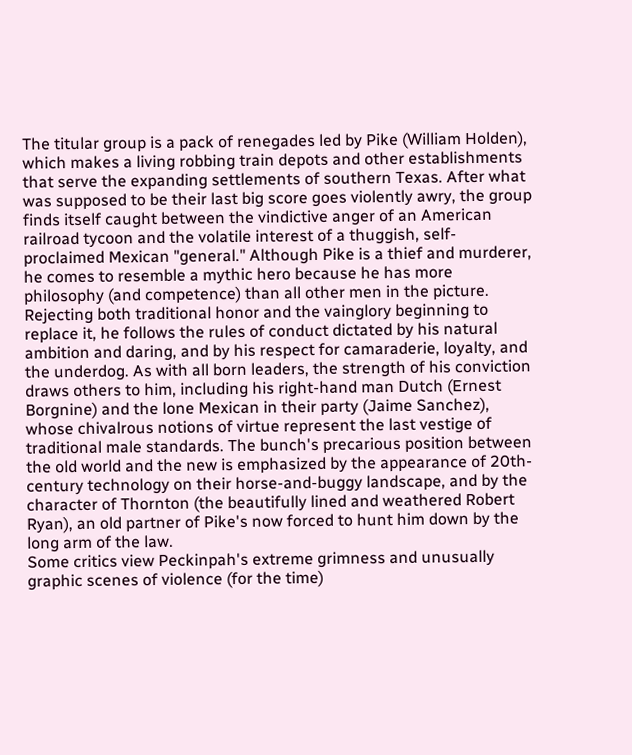The titular group is a pack of renegades led by Pike (William Holden), which makes a living robbing train depots and other establishments that serve the expanding settlements of southern Texas. After what was supposed to be their last big score goes violently awry, the group finds itself caught between the vindictive anger of an American railroad tycoon and the volatile interest of a thuggish, self-proclaimed Mexican "general." Although Pike is a thief and murderer, he comes to resemble a mythic hero because he has more philosophy (and competence) than all other men in the picture. Rejecting both traditional honor and the vainglory beginning to replace it, he follows the rules of conduct dictated by his natural ambition and daring, and by his respect for camaraderie, loyalty, and the underdog. As with all born leaders, the strength of his conviction draws others to him, including his right-hand man Dutch (Ernest Borgnine) and the lone Mexican in their party (Jaime Sanchez), whose chivalrous notions of virtue represent the last vestige of traditional male standards. The bunch's precarious position between the old world and the new is emphasized by the appearance of 20th-century technology on their horse-and-buggy landscape, and by the character of Thornton (the beautifully lined and weathered Robert Ryan), an old partner of Pike's now forced to hunt him down by the long arm of the law.
Some critics view Peckinpah's extreme grimness and unusually graphic scenes of violence (for the time)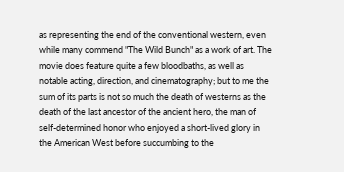as representing the end of the conventional western, even while many commend "The Wild Bunch" as a work of art. The movie does feature quite a few bloodbaths, as well as notable acting, direction, and cinematography; but to me the sum of its parts is not so much the death of westerns as the death of the last ancestor of the ancient hero, the man of self-determined honor who enjoyed a short-lived glory in the American West before succumbing to the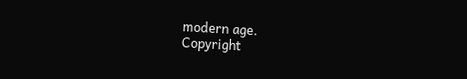modern age.
Copyright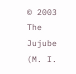© 2003 The Jujube (M. I.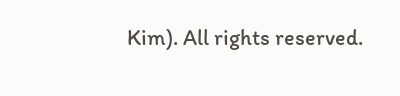Kim). All rights reserved.